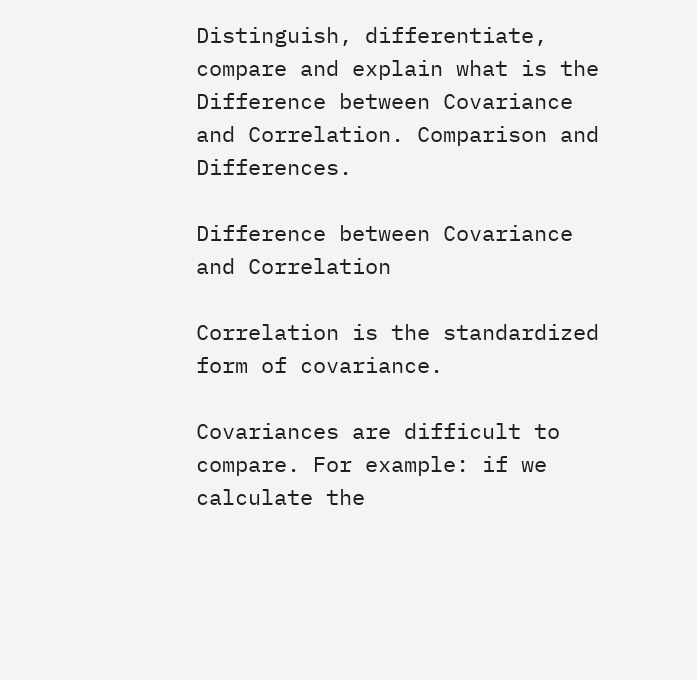Distinguish, differentiate, compare and explain what is the Difference between Covariance and Correlation. Comparison and Differences.

Difference between Covariance and Correlation

Correlation is the standardized form of covariance.

Covariances are difficult to compare. For example: if we calculate the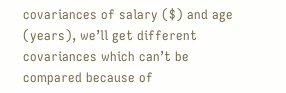covariances of salary ($) and age (years), we’ll get different covariances which can’t be compared because of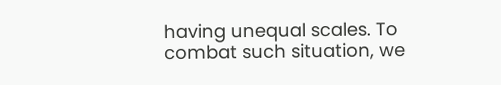having unequal scales. To combat such situation, we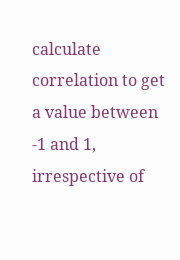calculate correlation to get a value between -1 and 1, irrespective of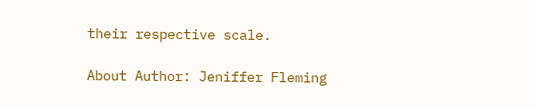their respective scale.

About Author: Jeniffer Fleming